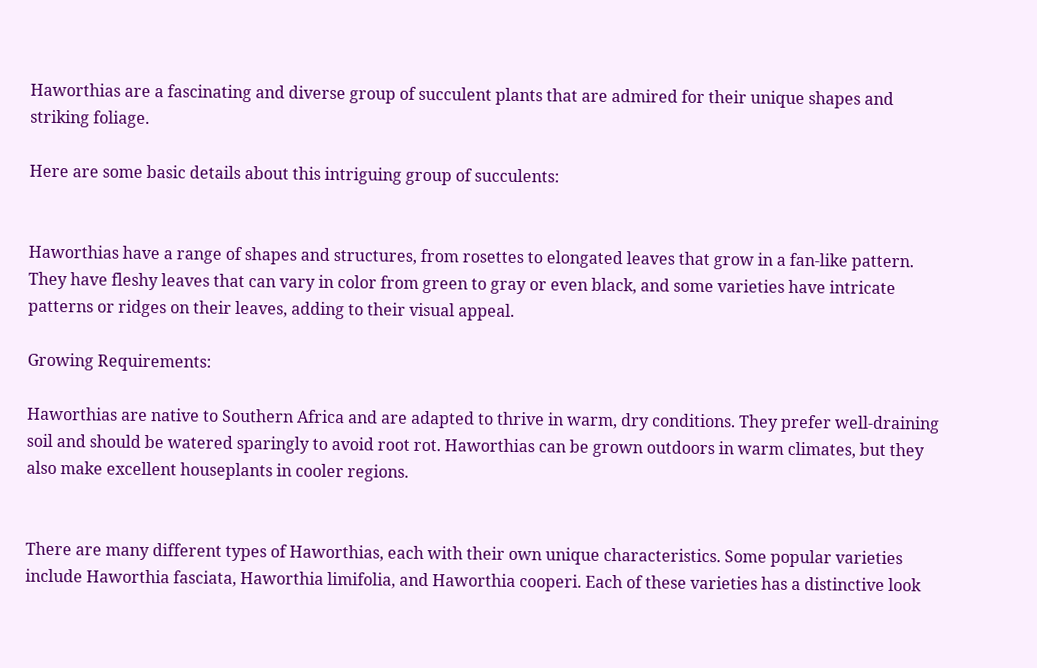Haworthias are a fascinating and diverse group of succulent plants that are admired for their unique shapes and striking foliage.

Here are some basic details about this intriguing group of succulents:


Haworthias have a range of shapes and structures, from rosettes to elongated leaves that grow in a fan-like pattern. They have fleshy leaves that can vary in color from green to gray or even black, and some varieties have intricate patterns or ridges on their leaves, adding to their visual appeal.

Growing Requirements:

Haworthias are native to Southern Africa and are adapted to thrive in warm, dry conditions. They prefer well-draining soil and should be watered sparingly to avoid root rot. Haworthias can be grown outdoors in warm climates, but they also make excellent houseplants in cooler regions.


There are many different types of Haworthias, each with their own unique characteristics. Some popular varieties include Haworthia fasciata, Haworthia limifolia, and Haworthia cooperi. Each of these varieties has a distinctive look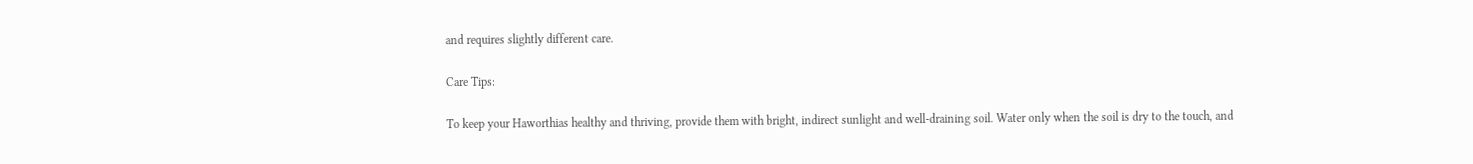and requires slightly different care.

Care Tips:

To keep your Haworthias healthy and thriving, provide them with bright, indirect sunlight and well-draining soil. Water only when the soil is dry to the touch, and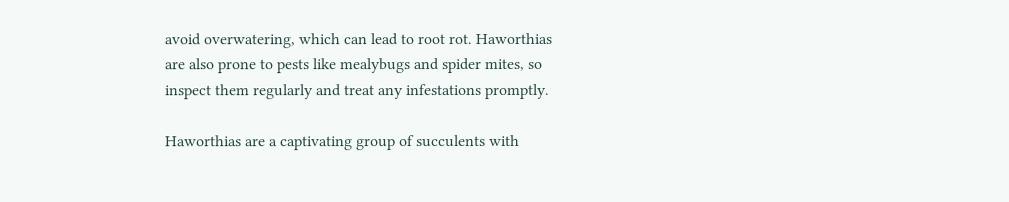avoid overwatering, which can lead to root rot. Haworthias are also prone to pests like mealybugs and spider mites, so inspect them regularly and treat any infestations promptly.

Haworthias are a captivating group of succulents with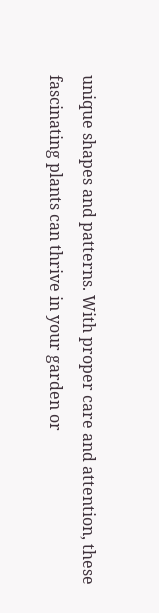unique shapes and patterns. With proper care and attention, these fascinating plants can thrive in your garden or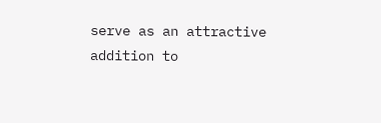serve as an attractive addition to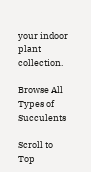your indoor plant collection.

Browse All Types of Succulents

Scroll to Top